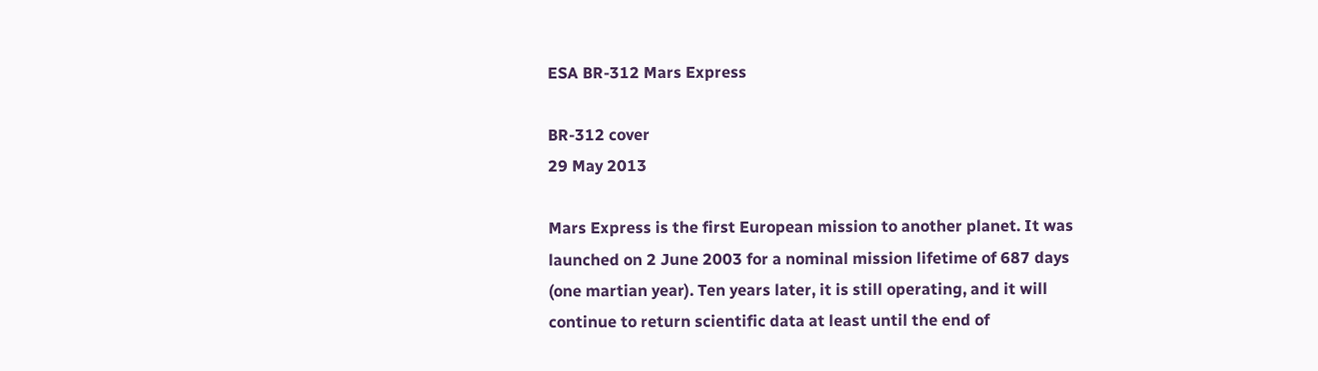ESA BR-312 Mars Express

BR-312 cover
29 May 2013

Mars Express is the first European mission to another planet. It was launched on 2 June 2003 for a nominal mission lifetime of 687 days (one martian year). Ten years later, it is still operating, and it will continue to return scientific data at least until the end of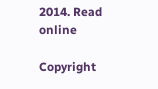2014. Read online

Copyright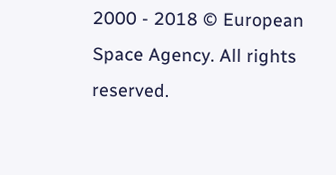2000 - 2018 © European Space Agency. All rights reserved.